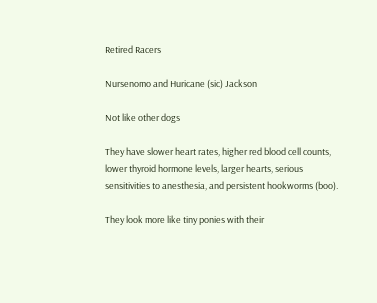Retired Racers

Nursenomo and Huricane (sic) Jackson

Not like other dogs

They have slower heart rates, higher red blood cell counts, lower thyroid hormone levels, larger hearts, serious sensitivities to anesthesia, and persistent hookworms (boo).

They look more like tiny ponies with their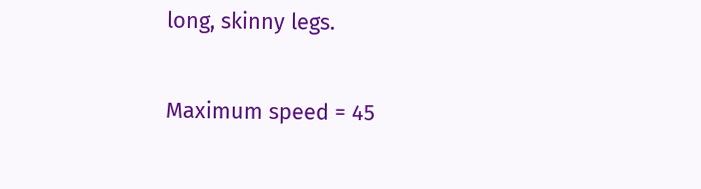long, skinny legs.

Maximum speed = 45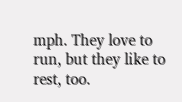mph. They love to run, but they like to rest, too.